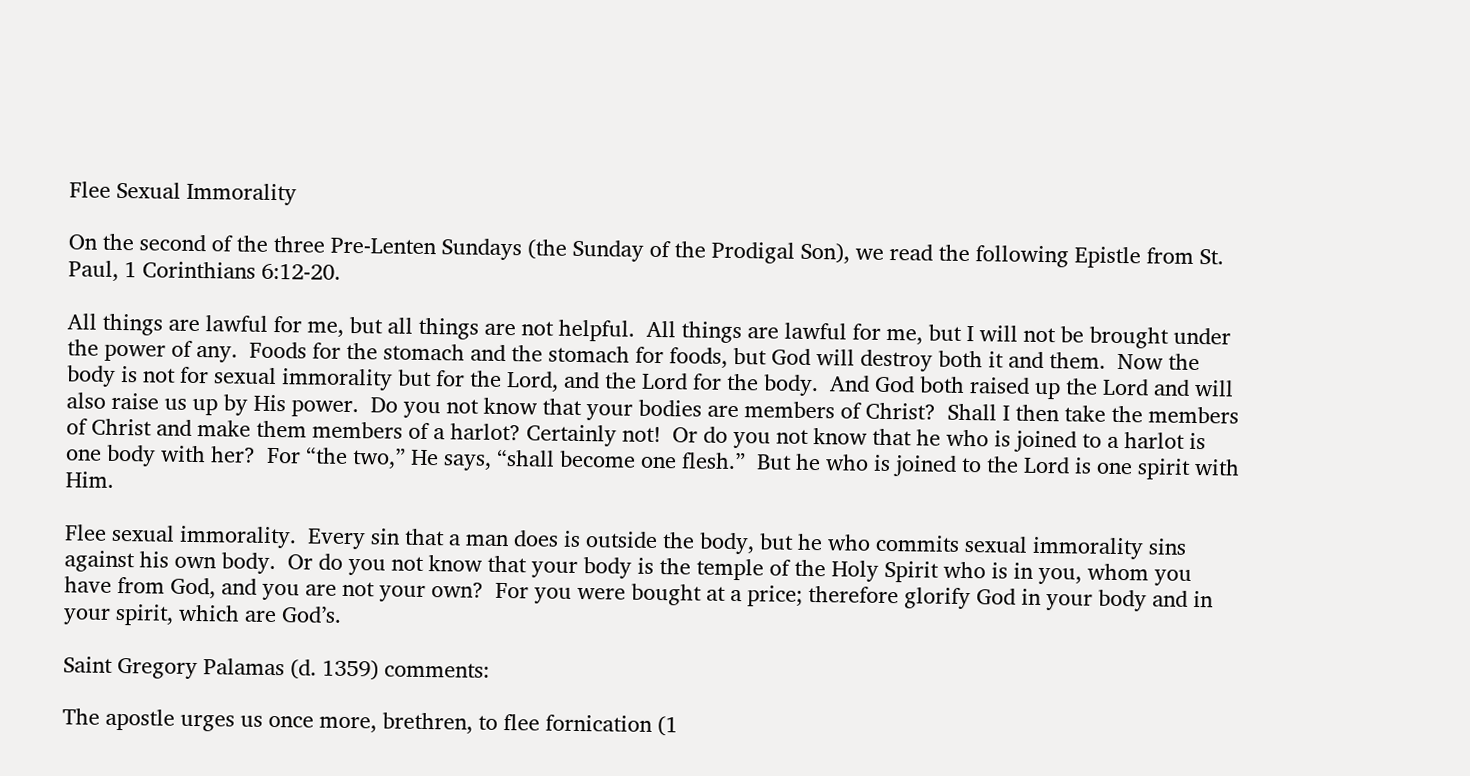Flee Sexual Immorality

On the second of the three Pre-Lenten Sundays (the Sunday of the Prodigal Son), we read the following Epistle from St. Paul, 1 Corinthians 6:12-20.

All things are lawful for me, but all things are not helpful.  All things are lawful for me, but I will not be brought under the power of any.  Foods for the stomach and the stomach for foods, but God will destroy both it and them.  Now the body is not for sexual immorality but for the Lord, and the Lord for the body.  And God both raised up the Lord and will also raise us up by His power.  Do you not know that your bodies are members of Christ?  Shall I then take the members of Christ and make them members of a harlot? Certainly not!  Or do you not know that he who is joined to a harlot is one body with her?  For “the two,” He says, “shall become one flesh.”  But he who is joined to the Lord is one spirit with Him.

Flee sexual immorality.  Every sin that a man does is outside the body, but he who commits sexual immorality sins against his own body.  Or do you not know that your body is the temple of the Holy Spirit who is in you, whom you have from God, and you are not your own?  For you were bought at a price; therefore glorify God in your body and in your spirit, which are God’s.

Saint Gregory Palamas (d. 1359) comments:

The apostle urges us once more, brethren, to flee fornication (1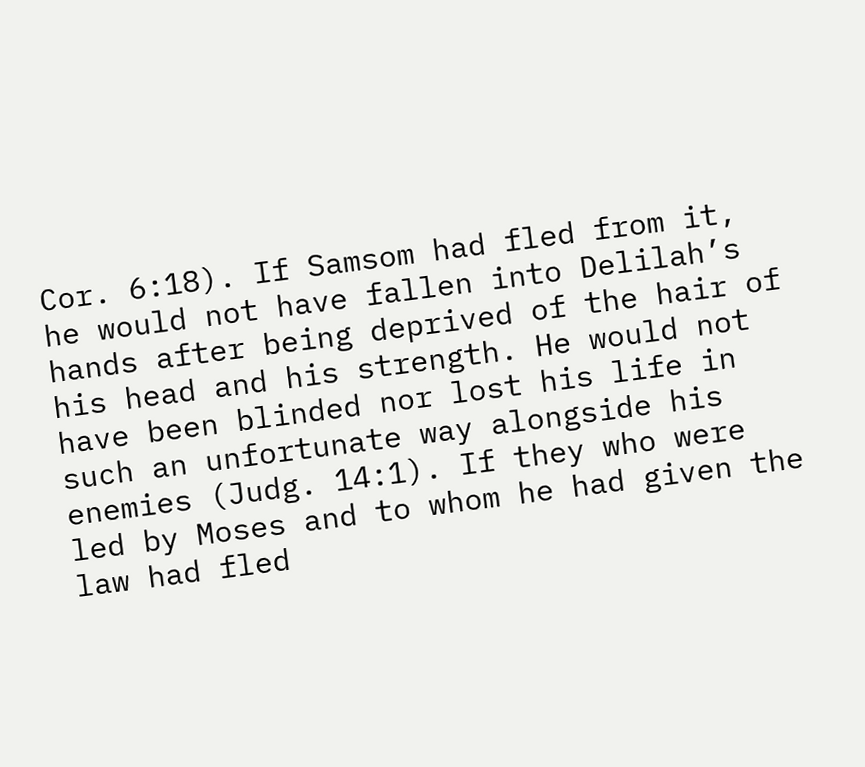Cor. 6:18). If Samsom had fled from it, he would not have fallen into Delilah’s hands after being deprived of the hair of his head and his strength. He would not have been blinded nor lost his life in such an unfortunate way alongside his enemies (Judg. 14:1). If they who were led by Moses and to whom he had given the law had fled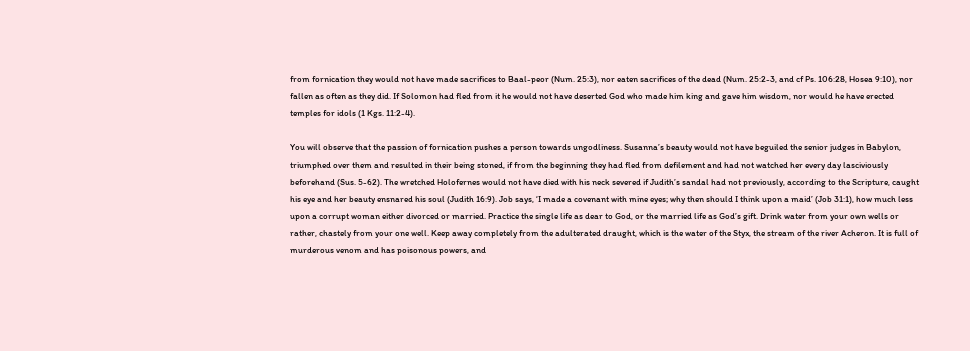from fornication they would not have made sacrifices to Baal-peor (Num. 25:3), nor eaten sacrifices of the dead (Num. 25:2-3, and cf Ps. 106:28, Hosea 9:10), nor fallen as often as they did. If Solomon had fled from it he would not have deserted God who made him king and gave him wisdom, nor would he have erected temples for idols (1 Kgs. 11:2-4).

You will observe that the passion of fornication pushes a person towards ungodliness. Susanna’s beauty would not have beguiled the senior judges in Babylon, triumphed over them and resulted in their being stoned, if from the beginning they had fled from defilement and had not watched her every day lasciviously beforehand (Sus. 5-62). The wretched Holofernes would not have died with his neck severed if Judith’s sandal had not previously, according to the Scripture, caught his eye and her beauty ensnared his soul (Judith 16:9). Job says, ‘I made a covenant with mine eyes; why then should I think upon a maid’ (Job 31:1), how much less upon a corrupt woman either divorced or married. Practice the single life as dear to God, or the married life as God’s gift. Drink water from your own wells or rather, chastely from your one well. Keep away completely from the adulterated draught, which is the water of the Styx, the stream of the river Acheron. It is full of murderous venom and has poisonous powers, and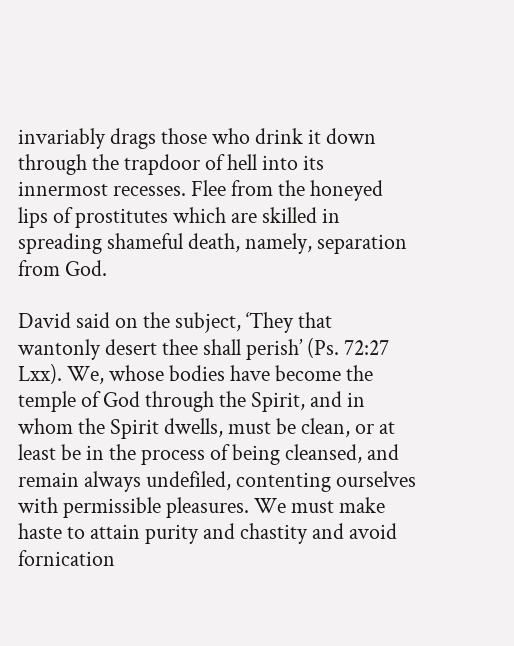invariably drags those who drink it down through the trapdoor of hell into its innermost recesses. Flee from the honeyed lips of prostitutes which are skilled in spreading shameful death, namely, separation from God.

David said on the subject, ‘They that wantonly desert thee shall perish’ (Ps. 72:27 Lxx). We, whose bodies have become the temple of God through the Spirit, and in whom the Spirit dwells, must be clean, or at least be in the process of being cleansed, and remain always undefiled, contenting ourselves with permissible pleasures. We must make haste to attain purity and chastity and avoid fornication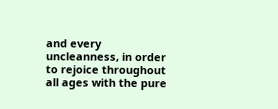and every uncleanness, in order to rejoice throughout all ages with the pure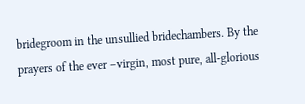bridegroom in the unsullied bridechambers. By the prayers of the ever –virgin, most pure, all-glorious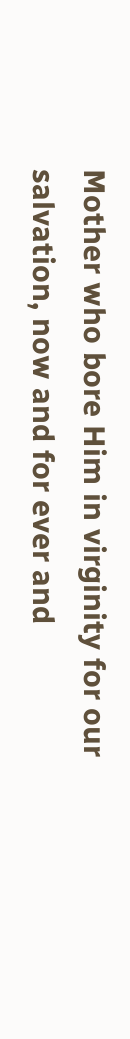Mother who bore Him in virginity for our salvation, now and for ever and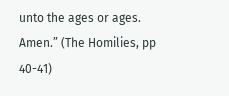unto the ages or ages. Amen.” (The Homilies, pp 40-41)